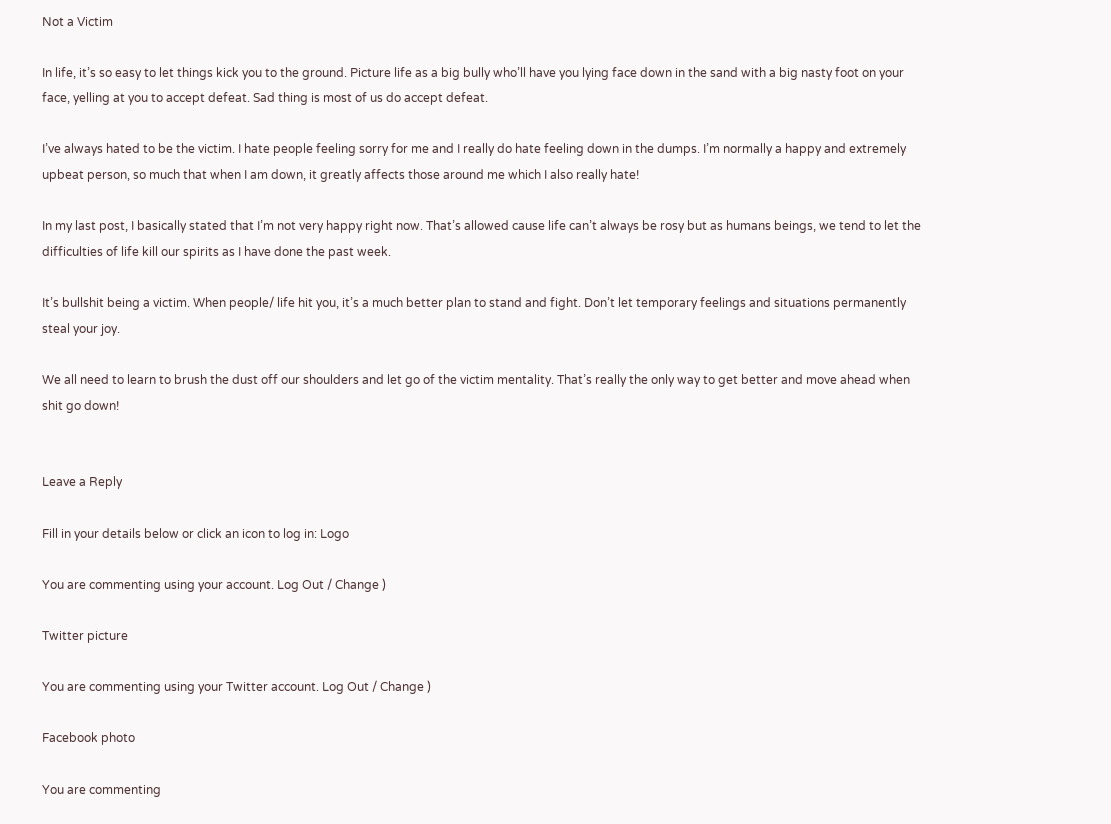Not a Victim

In life, it’s so easy to let things kick you to the ground. Picture life as a big bully who’ll have you lying face down in the sand with a big nasty foot on your face, yelling at you to accept defeat. Sad thing is most of us do accept defeat.

I’ve always hated to be the victim. I hate people feeling sorry for me and I really do hate feeling down in the dumps. I’m normally a happy and extremely upbeat person, so much that when I am down, it greatly affects those around me which I also really hate!

In my last post, I basically stated that I’m not very happy right now. That’s allowed cause life can’t always be rosy but as humans beings, we tend to let the difficulties of life kill our spirits as I have done the past week.

It’s bullshit being a victim. When people/ life hit you, it’s a much better plan to stand and fight. Don’t let temporary feelings and situations permanently steal your joy.

We all need to learn to brush the dust off our shoulders and let go of the victim mentality. That’s really the only way to get better and move ahead when shit go down!


Leave a Reply

Fill in your details below or click an icon to log in: Logo

You are commenting using your account. Log Out / Change )

Twitter picture

You are commenting using your Twitter account. Log Out / Change )

Facebook photo

You are commenting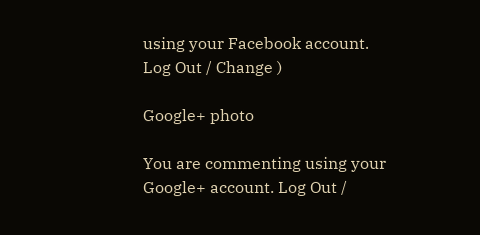using your Facebook account. Log Out / Change )

Google+ photo

You are commenting using your Google+ account. Log Out /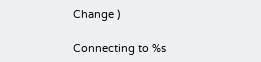Change )

Connecting to %s